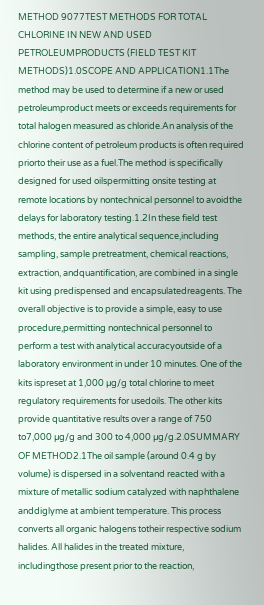METHOD 9077TEST METHODS FOR TOTAL CHLORINE IN NEW AND USED PETROLEUMPRODUCTS (FIELD TEST KIT METHODS)1.0SCOPE AND APPLICATION1.1The method may be used to determine if a new or used petroleumproduct meets or exceeds requirements for total halogen measured as chloride.An analysis of the chlorine content of petroleum products is often required priorto their use as a fuel.The method is specifically designed for used oilspermitting onsite testing at remote locations by nontechnical personnel to avoidthe delays for laboratory testing.1.2In these field test methods, the entire analytical sequence,including sampling, sample pretreatment, chemical reactions, extraction, andquantification, are combined in a single kit using predispensed and encapsulatedreagents. The overall objective is to provide a simple, easy to use procedure,permitting nontechnical personnel to perform a test with analytical accuracyoutside of a laboratory environment in under 10 minutes. One of the kits ispreset at 1,000 µg/g total chlorine to meet regulatory requirements for usedoils. The other kits provide quantitative results over a range of 750 to7,000 µg/g and 300 to 4,000 µg/g.2.0SUMMARY OF METHOD2.1The oil sample (around 0.4 g by volume) is dispersed in a solventand reacted with a mixture of metallic sodium catalyzed with naphthalene anddiglyme at ambient temperature. This process converts all organic halogens totheir respective sodium halides. All halides in the treated mixture, includingthose present prior to the reaction,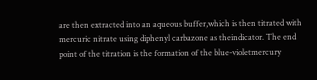are then extracted into an aqueous buffer,which is then titrated with mercuric nitrate using diphenyl carbazone as theindicator. The end point of the titration is the formation of the blue-violetmercury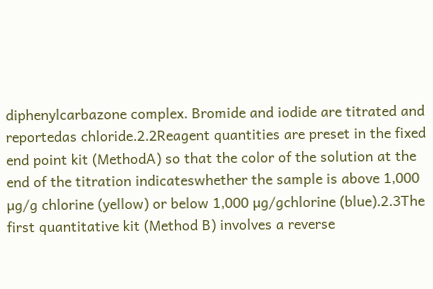diphenylcarbazone complex. Bromide and iodide are titrated and reportedas chloride.2.2Reagent quantities are preset in the fixed end point kit (MethodA) so that the color of the solution at the end of the titration indicateswhether the sample is above 1,000 µg/g chlorine (yellow) or below 1,000 µg/gchlorine (blue).2.3The first quantitative kit (Method B) involves a reverse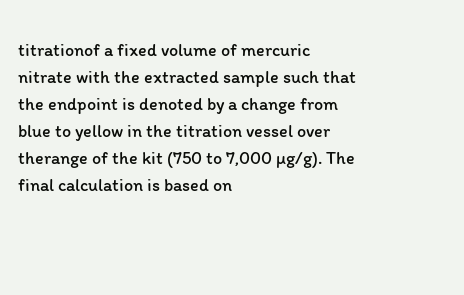titrationof a fixed volume of mercuric nitrate with the extracted sample such that the endpoint is denoted by a change from blue to yellow in the titration vessel over therange of the kit (750 to 7,000 µg/g). The final calculation is based on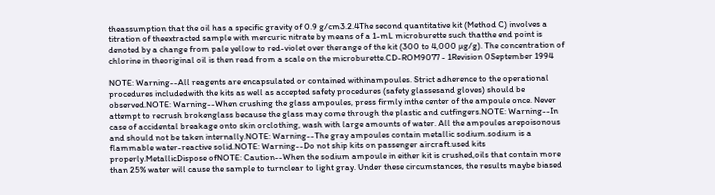theassumption that the oil has a specific gravity of 0.9 g/cm3.2.4The second quantitative kit (Method C) involves a titration of theextracted sample with mercuric nitrate by means of a 1-mL microburette such thatthe end point is denoted by a change from pale yellow to red-violet over therange of the kit (300 to 4,000 µg/g). The concentration of chlorine in theoriginal oil is then read from a scale on the microburette.CD-ROM9077 - 1Revision 0September 1994

NOTE: Warning--All reagents are encapsulated or contained withinampoules. Strict adherence to the operational procedures includedwith the kits as well as accepted safety procedures (safety glassesand gloves) should be observed.NOTE: Warning--When crushing the glass ampoules, press firmly inthe center of the ampoule once. Never attempt to recrush brokenglass because the glass may come through the plastic and cutfingers.NOTE: Warning--In case of accidental breakage onto skin orclothing, wash with large amounts of water. All the ampoules arepoisonous and should not be taken internally.NOTE: Warning--The gray ampoules contain metallic sodium.sodium is a flammable water-reactive solid.NOTE: Warning--Do not ship kits on passenger aircraft.used kits properly.MetallicDispose ofNOTE: Caution--When the sodium ampoule in either kit is crushed,oils that contain more than 25% water will cause the sample to turnclear to light gray. Under these circumstances, the results maybe biased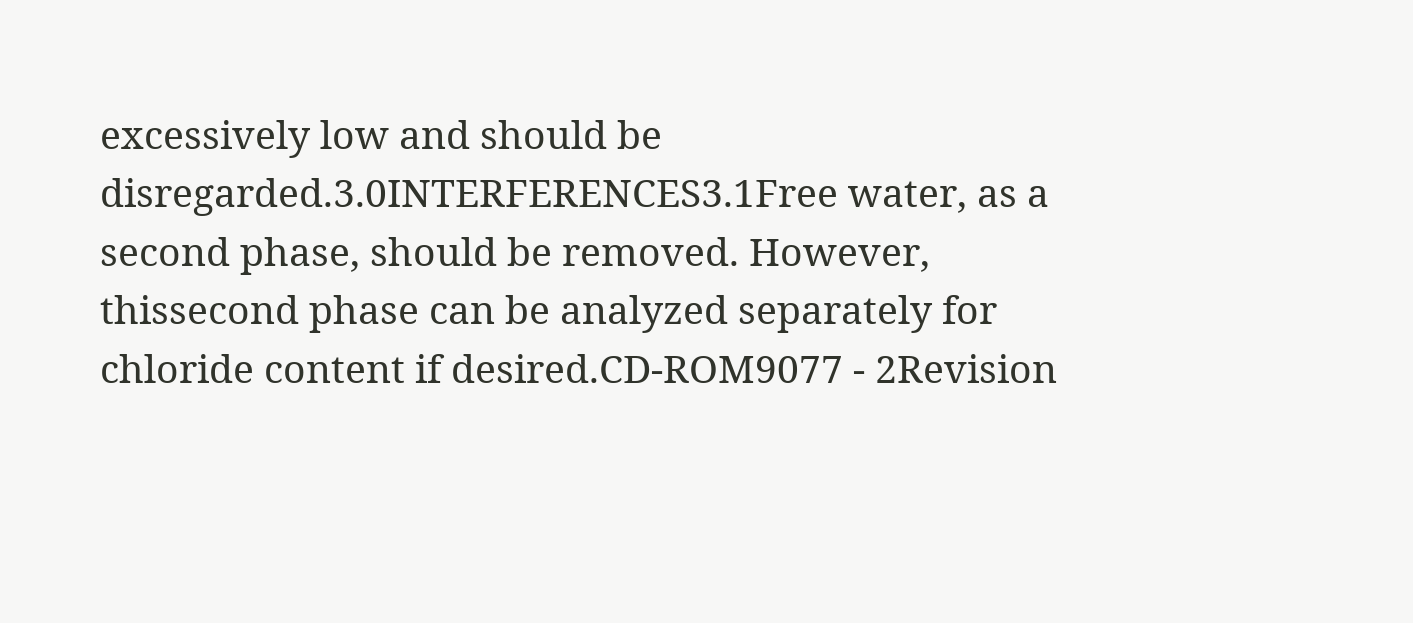excessively low and should be disregarded.3.0INTERFERENCES3.1Free water, as a second phase, should be removed. However, thissecond phase can be analyzed separately for chloride content if desired.CD-ROM9077 - 2Revision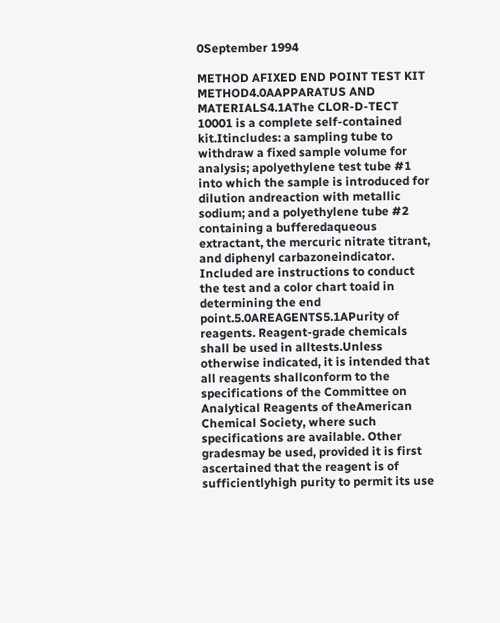0September 1994

METHOD AFIXED END POINT TEST KIT METHOD4.0AAPPARATUS AND MATERIALS4.1AThe CLOR-D-TECT 10001 is a complete self-contained kit.Itincludes: a sampling tube to withdraw a fixed sample volume for analysis; apolyethylene test tube #1 into which the sample is introduced for dilution andreaction with metallic sodium; and a polyethylene tube #2 containing a bufferedaqueous extractant, the mercuric nitrate titrant, and diphenyl carbazoneindicator. Included are instructions to conduct the test and a color chart toaid in determining the end point.5.0AREAGENTS5.1APurity of reagents. Reagent-grade chemicals shall be used in alltests.Unless otherwise indicated, it is intended that all reagents shallconform to the specifications of the Committee on Analytical Reagents of theAmerican Chemical Society, where such specifications are available. Other gradesmay be used, provided it is first ascertained that the reagent is of sufficientlyhigh purity to permit its use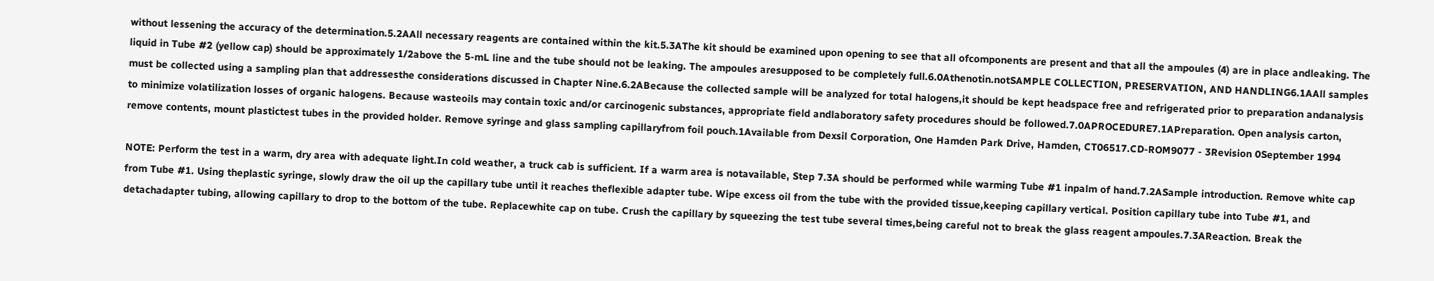without lessening the accuracy of the determination.5.2AAll necessary reagents are contained within the kit.5.3AThe kit should be examined upon opening to see that all ofcomponents are present and that all the ampoules (4) are in place andleaking. The liquid in Tube #2 (yellow cap) should be approximately 1/2above the 5-mL line and the tube should not be leaking. The ampoules aresupposed to be completely full.6.0Athenotin.notSAMPLE COLLECTION, PRESERVATION, AND HANDLING6.1AAll samples must be collected using a sampling plan that addressesthe considerations discussed in Chapter Nine.6.2ABecause the collected sample will be analyzed for total halogens,it should be kept headspace free and refrigerated prior to preparation andanalysis to minimize volatilization losses of organic halogens. Because wasteoils may contain toxic and/or carcinogenic substances, appropriate field andlaboratory safety procedures should be followed.7.0APROCEDURE7.1APreparation. Open analysis carton, remove contents, mount plastictest tubes in the provided holder. Remove syringe and glass sampling capillaryfrom foil pouch.1Available from Dexsil Corporation, One Hamden Park Drive, Hamden, CT06517.CD-ROM9077 - 3Revision 0September 1994

NOTE: Perform the test in a warm, dry area with adequate light.In cold weather, a truck cab is sufficient. If a warm area is notavailable, Step 7.3A should be performed while warming Tube #1 inpalm of hand.7.2ASample introduction. Remove white cap from Tube #1. Using theplastic syringe, slowly draw the oil up the capillary tube until it reaches theflexible adapter tube. Wipe excess oil from the tube with the provided tissue,keeping capillary vertical. Position capillary tube into Tube #1, and detachadapter tubing, allowing capillary to drop to the bottom of the tube. Replacewhite cap on tube. Crush the capillary by squeezing the test tube several times,being careful not to break the glass reagent ampoules.7.3AReaction. Break the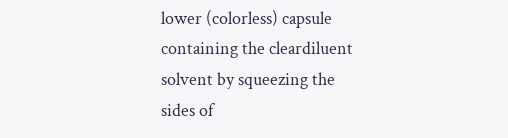lower (colorless) capsule containing the cleardiluent solvent by squeezing the sides of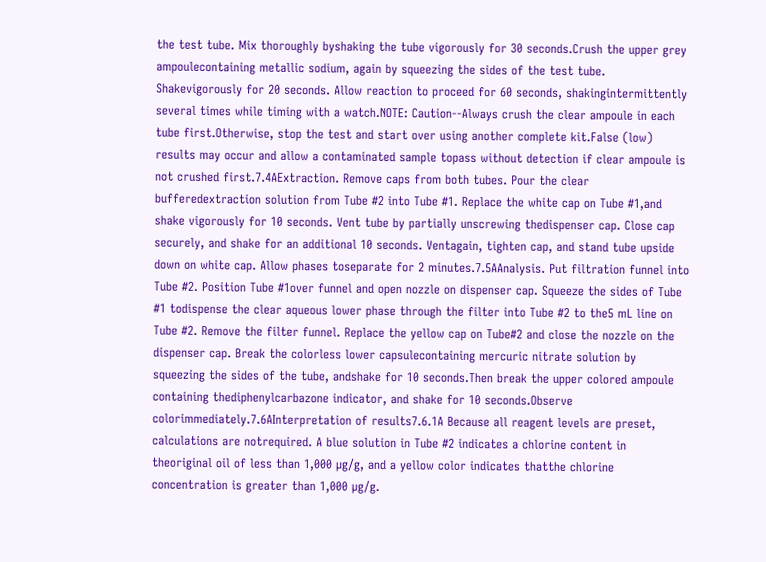the test tube. Mix thoroughly byshaking the tube vigorously for 30 seconds.Crush the upper grey ampoulecontaining metallic sodium, again by squeezing the sides of the test tube. Shakevigorously for 20 seconds. Allow reaction to proceed for 60 seconds, shakingintermittently several times while timing with a watch.NOTE: Caution--Always crush the clear ampoule in each tube first.Otherwise, stop the test and start over using another complete kit.False (low) results may occur and allow a contaminated sample topass without detection if clear ampoule is not crushed first.7.4AExtraction. Remove caps from both tubes. Pour the clear bufferedextraction solution from Tube #2 into Tube #1. Replace the white cap on Tube #1,and shake vigorously for 10 seconds. Vent tube by partially unscrewing thedispenser cap. Close cap securely, and shake for an additional 10 seconds. Ventagain, tighten cap, and stand tube upside down on white cap. Allow phases toseparate for 2 minutes.7.5AAnalysis. Put filtration funnel into Tube #2. Position Tube #1over funnel and open nozzle on dispenser cap. Squeeze the sides of Tube #1 todispense the clear aqueous lower phase through the filter into Tube #2 to the5 mL line on Tube #2. Remove the filter funnel. Replace the yellow cap on Tube#2 and close the nozzle on the dispenser cap. Break the colorless lower capsulecontaining mercuric nitrate solution by squeezing the sides of the tube, andshake for 10 seconds.Then break the upper colored ampoule containing thediphenylcarbazone indicator, and shake for 10 seconds.Observe colorimmediately.7.6AInterpretation of results7.6.1A Because all reagent levels are preset, calculations are notrequired. A blue solution in Tube #2 indicates a chlorine content in theoriginal oil of less than 1,000 µg/g, and a yellow color indicates thatthe chlorine concentration is greater than 1,000 µg/g.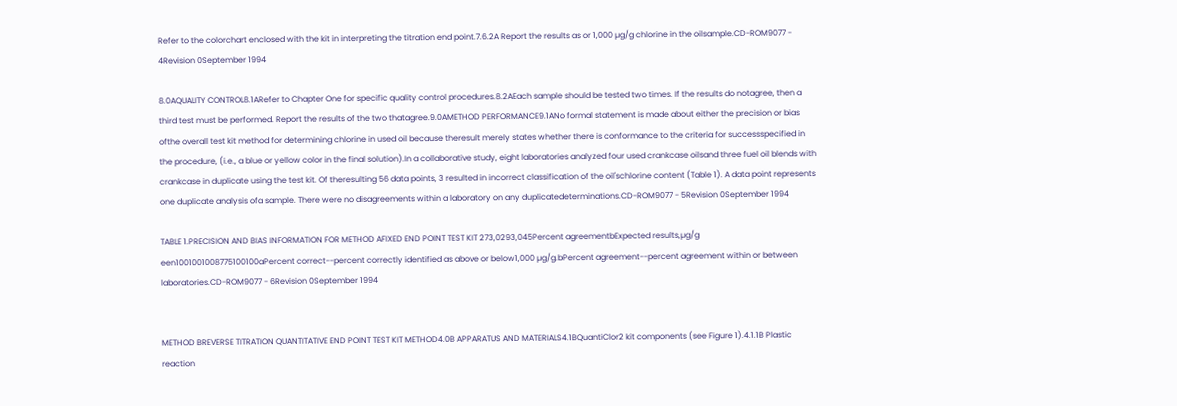Refer to the colorchart enclosed with the kit in interpreting the titration end point.7.6.2A Report the results as or 1,000 µg/g chlorine in the oilsample.CD-ROM9077 - 4Revision 0September 1994

8.0AQUALITY CONTROL8.1ARefer to Chapter One for specific quality control procedures.8.2AEach sample should be tested two times. If the results do notagree, then a third test must be performed. Report the results of the two thatagree.9.0AMETHOD PERFORMANCE9.1ANo formal statement is made about either the precision or bias ofthe overall test kit method for determining chlorine in used oil because theresult merely states whether there is conformance to the criteria for successspecified in the procedure, (i.e., a blue or yellow color in the final solution).In a collaborative study, eight laboratories analyzed four used crankcase oilsand three fuel oil blends with crankcase in duplicate using the test kit. Of theresulting 56 data points, 3 resulted in incorrect classification of the oil'schlorine content (Table 1). A data point represents one duplicate analysis ofa sample. There were no disagreements within a laboratory on any duplicatedeterminations.CD-ROM9077 - 5Revision 0September 1994

TABLE 1.PRECISION AND BIAS INFORMATION FOR METHOD AFIXED END POINT TEST KIT 273,0293,045Percent agreementbExpected results,µg/g een1001001008775100100aPercent correct--percent correctly identified as above or below1,000 µg/g.bPercent agreement--percent agreement within or between laboratories.CD-ROM9077 - 6Revision 0September 1994


METHOD BREVERSE TITRATION QUANTITATIVE END POINT TEST KIT METHOD4.0B APPARATUS AND MATERIALS4.1BQuantiClor2 kit components (see Figure 1).4.1.1B Plastic reaction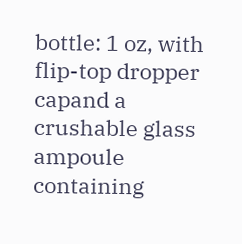bottle: 1 oz, with flip-top dropper capand a crushable glass ampoule containing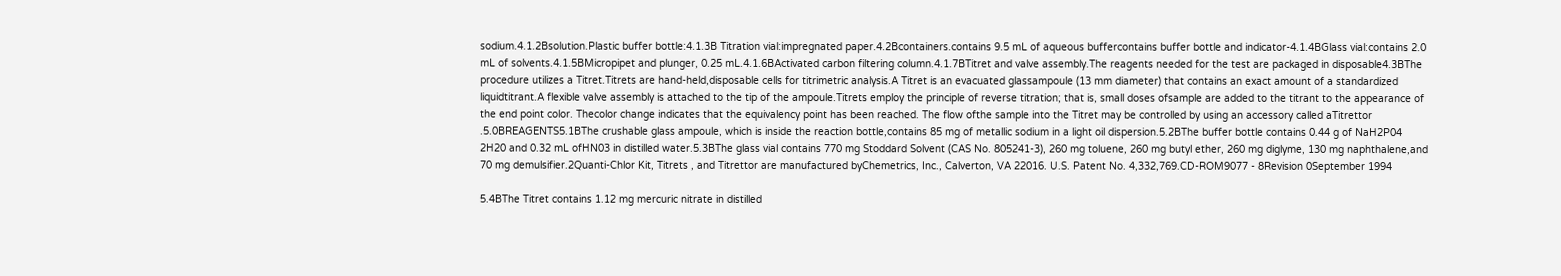sodium.4.1.2Bsolution.Plastic buffer bottle:4.1.3B Titration vial:impregnated paper.4.2Bcontainers.contains 9.5 mL of aqueous buffercontains buffer bottle and indicator-4.1.4BGlass vial:contains 2.0 mL of solvents.4.1.5BMicropipet and plunger, 0.25 mL.4.1.6BActivated carbon filtering column.4.1.7BTitret and valve assembly.The reagents needed for the test are packaged in disposable4.3BThe procedure utilizes a Titret.Titrets are hand-held,disposable cells for titrimetric analysis.A Titret is an evacuated glassampoule (13 mm diameter) that contains an exact amount of a standardized liquidtitrant.A flexible valve assembly is attached to the tip of the ampoule.Titrets employ the principle of reverse titration; that is, small doses ofsample are added to the titrant to the appearance of the end point color. Thecolor change indicates that the equivalency point has been reached. The flow ofthe sample into the Titret may be controlled by using an accessory called aTitrettor .5.0BREAGENTS5.1BThe crushable glass ampoule, which is inside the reaction bottle,contains 85 mg of metallic sodium in a light oil dispersion.5.2BThe buffer bottle contains 0.44 g of NaH2P04 2H20 and 0.32 mL ofHN03 in distilled water.5.3BThe glass vial contains 770 mg Stoddard Solvent (CAS No. 805241-3), 260 mg toluene, 260 mg butyl ether, 260 mg diglyme, 130 mg naphthalene,and 70 mg demulsifier.2Quanti-Chlor Kit, Titrets , and Titrettor are manufactured byChemetrics, Inc., Calverton, VA 22016. U.S. Patent No. 4,332,769.CD-ROM9077 - 8Revision 0September 1994

5.4BThe Titret contains 1.12 mg mercuric nitrate in distilled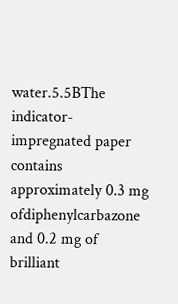water.5.5BThe indicator-impregnated paper contains approximately 0.3 mg ofdiphenylcarbazone and 0.2 mg of brilliant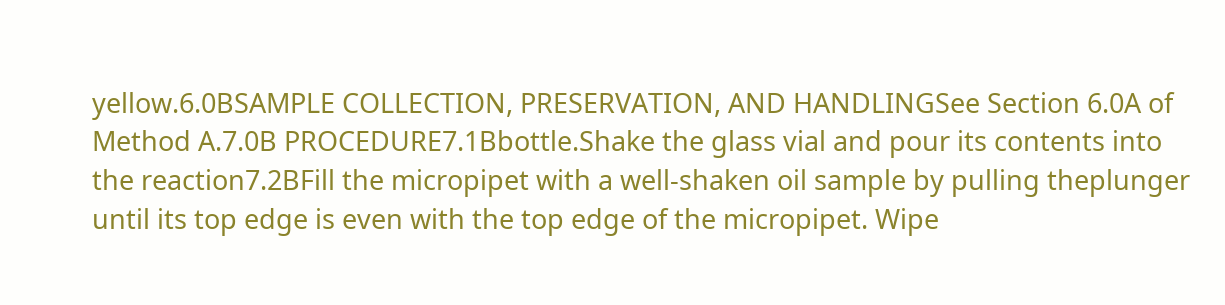yellow.6.0BSAMPLE COLLECTION, PRESERVATION, AND HANDLINGSee Section 6.0A of Method A.7.0B PROCEDURE7.1Bbottle.Shake the glass vial and pour its contents into the reaction7.2BFill the micropipet with a well-shaken oil sample by pulling theplunger until its top edge is even with the top edge of the micropipet. Wipe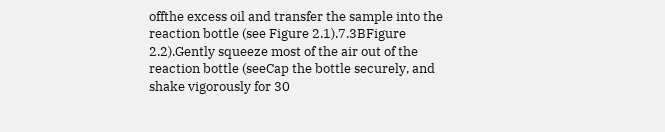offthe excess oil and transfer the sample into the reaction bottle (see Figure 2.1).7.3BFigure 2.2).Gently squeeze most of the air out of the reaction bottle (seeCap the bottle securely, and shake vigorously for 30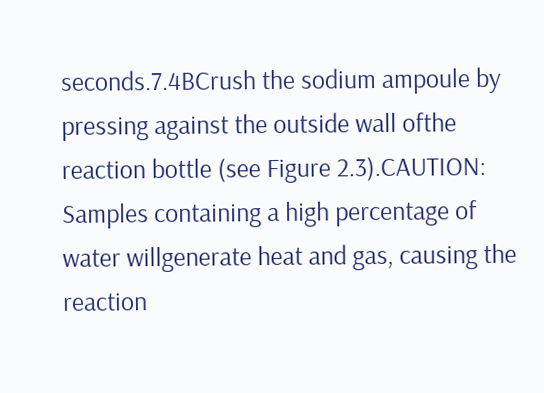seconds.7.4BCrush the sodium ampoule by pressing against the outside wall ofthe reaction bottle (see Figure 2.3).CAUTION: Samples containing a high percentage of water willgenerate heat and gas, causing the reaction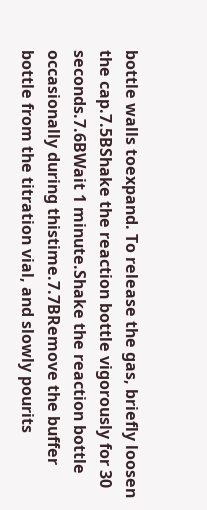bottle walls toexpand. To release the gas, briefly loosen the cap.7.5BShake the reaction bottle vigorously for 30 seconds.7.6BWait 1 minute.Shake the reaction bottle occasionally during thistime.7.7BRemove the buffer bottle from the titration vial, and slowly pourits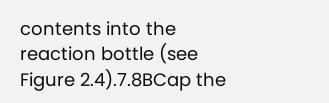contents into the reaction bottle (see Figure 2.4).7.8BCap the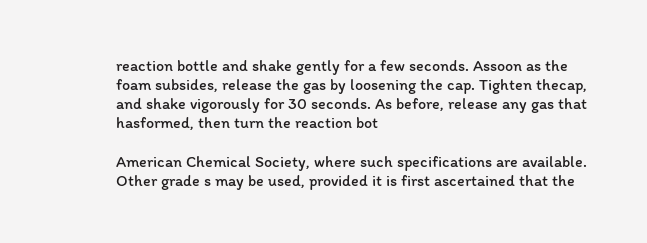reaction bottle and shake gently for a few seconds. Assoon as the foam subsides, release the gas by loosening the cap. Tighten thecap, and shake vigorously for 30 seconds. As before, release any gas that hasformed, then turn the reaction bot

American Chemical Society, where such specifications are available. Other grade s may be used, provided it is first ascertained that the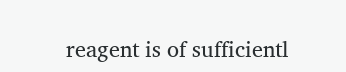reagent is of sufficientl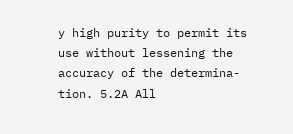y high purity to permit its use without lessening the accuracy of the determina-tion. 5.2A All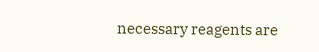necessary reagents are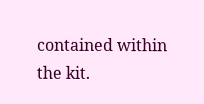contained within the kit.